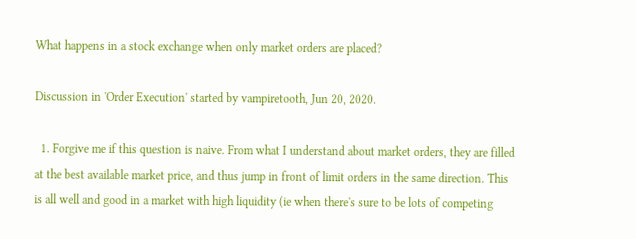What happens in a stock exchange when only market orders are placed?

Discussion in 'Order Execution' started by vampiretooth, Jun 20, 2020.

  1. Forgive me if this question is naive. From what I understand about market orders, they are filled at the best available market price, and thus jump in front of limit orders in the same direction. This is all well and good in a market with high liquidity (ie when there's sure to be lots of competing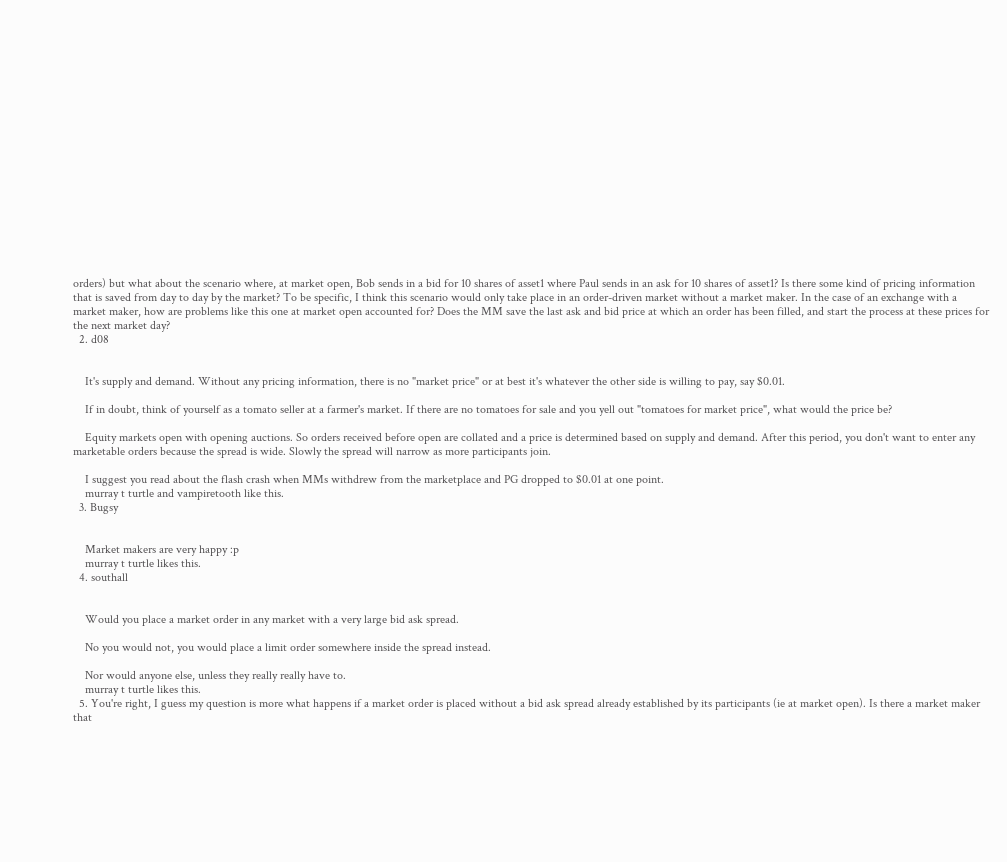orders) but what about the scenario where, at market open, Bob sends in a bid for 10 shares of asset1 where Paul sends in an ask for 10 shares of asset1? Is there some kind of pricing information that is saved from day to day by the market? To be specific, I think this scenario would only take place in an order-driven market without a market maker. In the case of an exchange with a market maker, how are problems like this one at market open accounted for? Does the MM save the last ask and bid price at which an order has been filled, and start the process at these prices for the next market day?
  2. d08


    It's supply and demand. Without any pricing information, there is no "market price" or at best it's whatever the other side is willing to pay, say $0.01.

    If in doubt, think of yourself as a tomato seller at a farmer's market. If there are no tomatoes for sale and you yell out "tomatoes for market price", what would the price be?

    Equity markets open with opening auctions. So orders received before open are collated and a price is determined based on supply and demand. After this period, you don't want to enter any marketable orders because the spread is wide. Slowly the spread will narrow as more participants join.

    I suggest you read about the flash crash when MMs withdrew from the marketplace and PG dropped to $0.01 at one point.
    murray t turtle and vampiretooth like this.
  3. Bugsy


    Market makers are very happy :p
    murray t turtle likes this.
  4. southall


    Would you place a market order in any market with a very large bid ask spread.

    No you would not, you would place a limit order somewhere inside the spread instead.

    Nor would anyone else, unless they really really have to.
    murray t turtle likes this.
  5. You're right, I guess my question is more what happens if a market order is placed without a bid ask spread already established by its participants (ie at market open). Is there a market maker that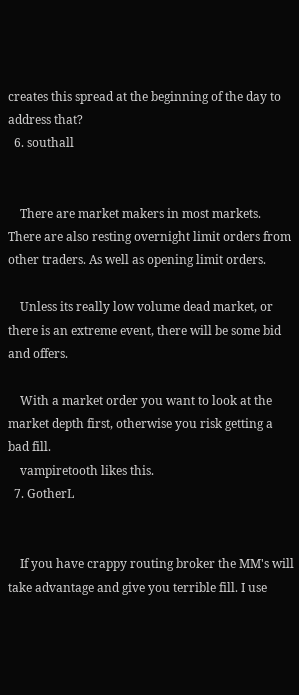creates this spread at the beginning of the day to address that?
  6. southall


    There are market makers in most markets. There are also resting overnight limit orders from other traders. As well as opening limit orders.

    Unless its really low volume dead market, or there is an extreme event, there will be some bid and offers.

    With a market order you want to look at the market depth first, otherwise you risk getting a bad fill.
    vampiretooth likes this.
  7. GotherL


    If you have crappy routing broker the MM's will take advantage and give you terrible fill. I use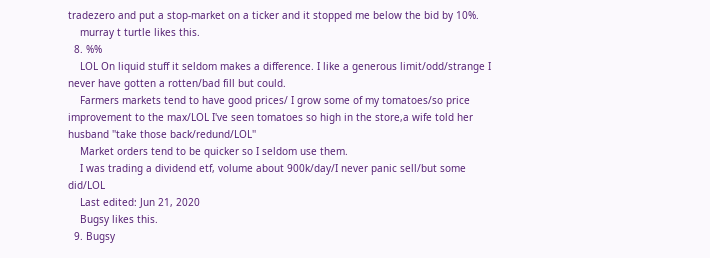tradezero and put a stop-market on a ticker and it stopped me below the bid by 10%.
    murray t turtle likes this.
  8. %%
    LOL On liquid stuff it seldom makes a difference. I like a generous limit/odd/strange I never have gotten a rotten/bad fill but could.
    Farmers markets tend to have good prices/ I grow some of my tomatoes/so price improvement to the max/LOL I've seen tomatoes so high in the store,a wife told her husband ''take those back/redund/LOL''
    Market orders tend to be quicker so I seldom use them.
    I was trading a dividend etf, volume about 900k/day/I never panic sell/but some did/LOL
    Last edited: Jun 21, 2020
    Bugsy likes this.
  9. Bugsy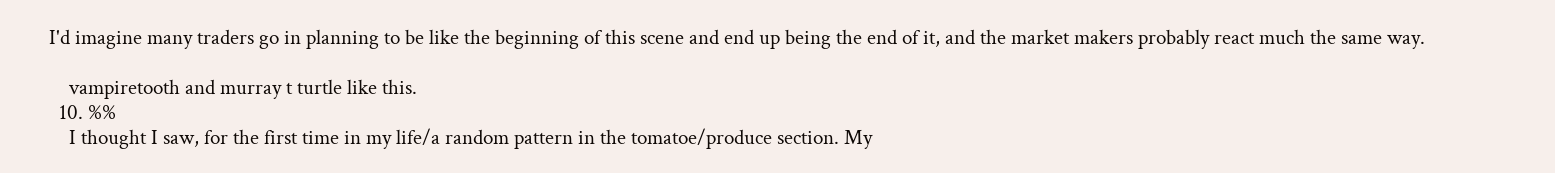I'd imagine many traders go in planning to be like the beginning of this scene and end up being the end of it, and the market makers probably react much the same way.

    vampiretooth and murray t turtle like this.
  10. %%
    I thought I saw, for the first time in my life/a random pattern in the tomatoe/produce section. My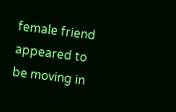female friend appeared to be moving in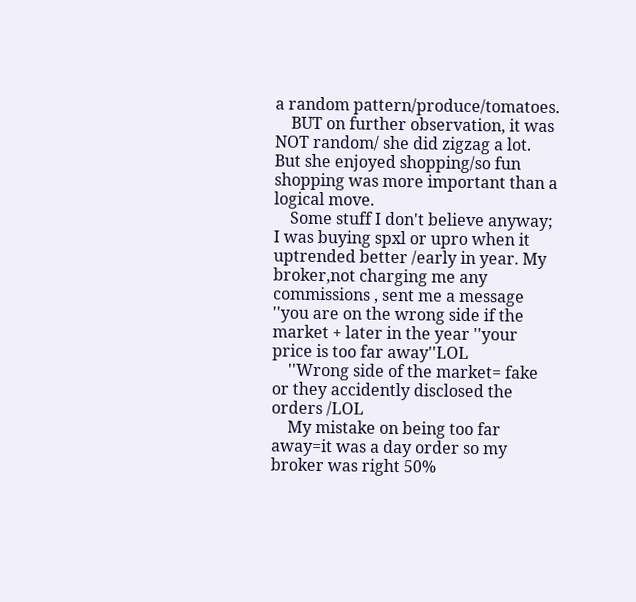a random pattern/produce/tomatoes.
    BUT on further observation, it was NOT random/ she did zigzag a lot. But she enjoyed shopping/so fun shopping was more important than a logical move.
    Some stuff I don't believe anyway; I was buying spxl or upro when it uptrended better /early in year. My broker,not charging me any commissions , sent me a message ''you are on the wrong side if the market + later in the year ''your price is too far away''LOL
    ''Wrong side of the market= fake or they accidently disclosed the orders /LOL
    My mistake on being too far away=it was a day order so my broker was right 50%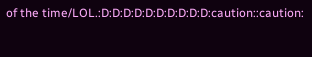of the time/LOL.:D:D:D:D:D:D:D:D:D:D:caution::caution: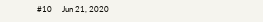#10     Jun 21, 2020